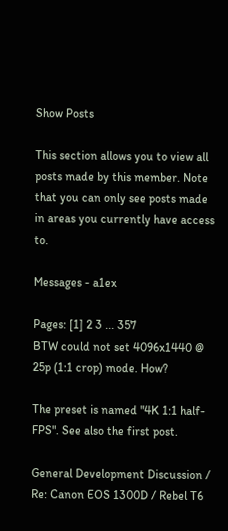Show Posts

This section allows you to view all posts made by this member. Note that you can only see posts made in areas you currently have access to.

Messages - a1ex

Pages: [1] 2 3 ... 357
BTW could not set 4096x1440 @ 25p (1:1 crop) mode. How?

The preset is named "4K 1:1 half-FPS". See also the first post.

General Development Discussion / Re: Canon EOS 1300D / Rebel T6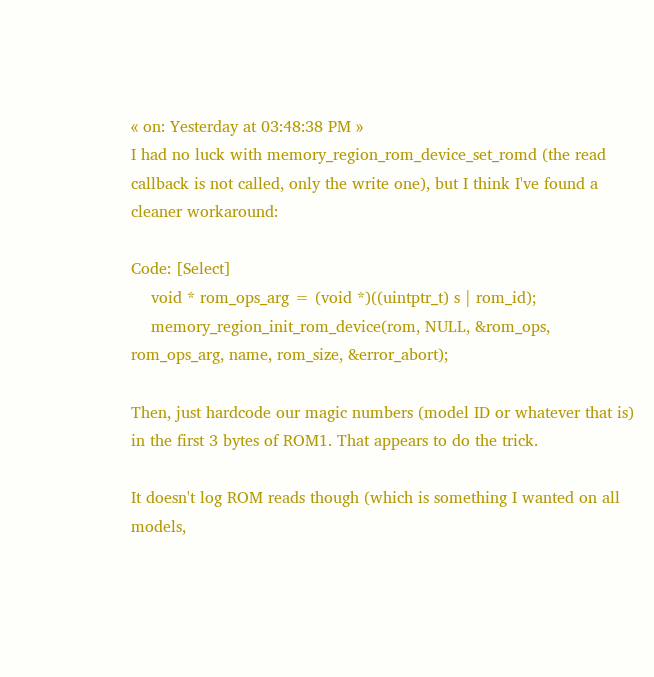« on: Yesterday at 03:48:38 PM »
I had no luck with memory_region_rom_device_set_romd (the read callback is not called, only the write one), but I think I've found a cleaner workaround:

Code: [Select]
    void * rom_ops_arg = (void *)((uintptr_t) s | rom_id);
    memory_region_init_rom_device(rom, NULL, &rom_ops, rom_ops_arg, name, rom_size, &error_abort);

Then, just hardcode our magic numbers (model ID or whatever that is) in the first 3 bytes of ROM1. That appears to do the trick.

It doesn't log ROM reads though (which is something I wanted on all models,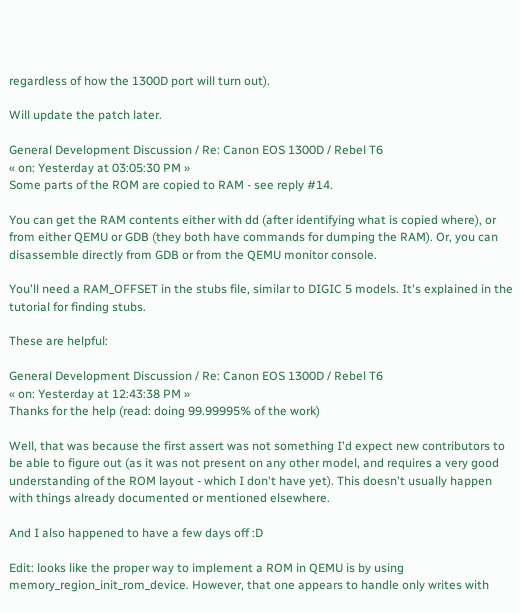regardless of how the 1300D port will turn out).

Will update the patch later.

General Development Discussion / Re: Canon EOS 1300D / Rebel T6
« on: Yesterday at 03:05:30 PM »
Some parts of the ROM are copied to RAM - see reply #14.

You can get the RAM contents either with dd (after identifying what is copied where), or from either QEMU or GDB (they both have commands for dumping the RAM). Or, you can disassemble directly from GDB or from the QEMU monitor console.

You'll need a RAM_OFFSET in the stubs file, similar to DIGIC 5 models. It's explained in the tutorial for finding stubs.

These are helpful:

General Development Discussion / Re: Canon EOS 1300D / Rebel T6
« on: Yesterday at 12:43:38 PM »
Thanks for the help (read: doing 99.99995% of the work)

Well, that was because the first assert was not something I'd expect new contributors to be able to figure out (as it was not present on any other model, and requires a very good understanding of the ROM layout - which I don't have yet). This doesn't usually happen with things already documented or mentioned elsewhere.

And I also happened to have a few days off :D

Edit: looks like the proper way to implement a ROM in QEMU is by using memory_region_init_rom_device. However, that one appears to handle only writes with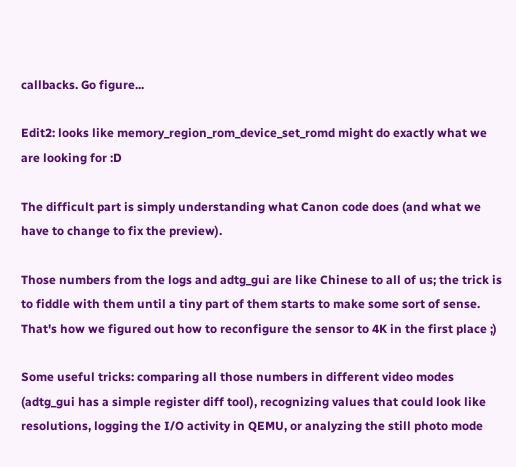callbacks. Go figure...

Edit2: looks like memory_region_rom_device_set_romd might do exactly what we are looking for :D

The difficult part is simply understanding what Canon code does (and what we have to change to fix the preview).

Those numbers from the logs and adtg_gui are like Chinese to all of us; the trick is to fiddle with them until a tiny part of them starts to make some sort of sense. That's how we figured out how to reconfigure the sensor to 4K in the first place ;)

Some useful tricks: comparing all those numbers in different video modes (adtg_gui has a simple register diff tool), recognizing values that could look like resolutions, logging the I/O activity in QEMU, or analyzing the still photo mode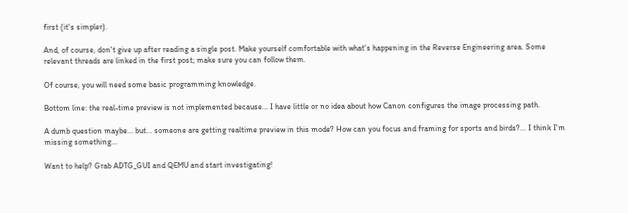first (it's simpler).

And, of course, don't give up after reading a single post. Make yourself comfortable with what's happening in the Reverse Engineering area. Some relevant threads are linked in the first post; make sure you can follow them.

Of course, you will need some basic programming knowledge.

Bottom line: the real-time preview is not implemented because... I have little or no idea about how Canon configures the image processing path.

A dumb question maybe... but... someone are getting realtime preview in this mode? How can you focus and framing for sports and birds?... I think I'm missing something...

Want to help? Grab ADTG_GUI and QEMU and start investigating!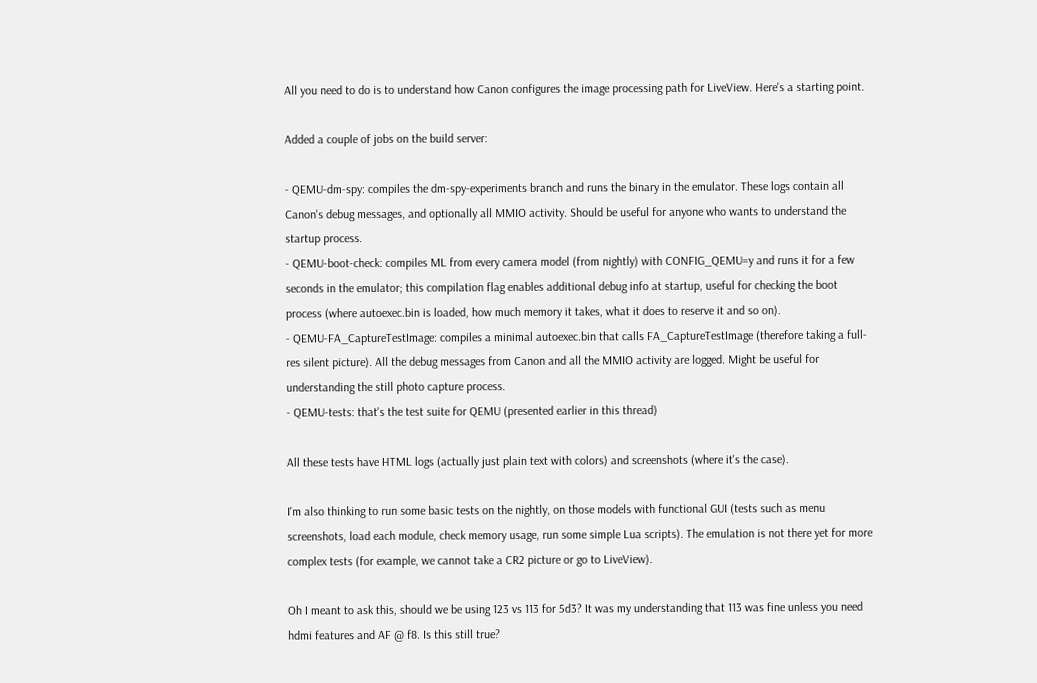All you need to do is to understand how Canon configures the image processing path for LiveView. Here's a starting point.

Added a couple of jobs on the build server:

- QEMU-dm-spy: compiles the dm-spy-experiments branch and runs the binary in the emulator. These logs contain all Canon's debug messages, and optionally all MMIO activity. Should be useful for anyone who wants to understand the startup process.
- QEMU-boot-check: compiles ML from every camera model (from nightly) with CONFIG_QEMU=y and runs it for a few seconds in the emulator; this compilation flag enables additional debug info at startup, useful for checking the boot process (where autoexec.bin is loaded, how much memory it takes, what it does to reserve it and so on).
- QEMU-FA_CaptureTestImage: compiles a minimal autoexec.bin that calls FA_CaptureTestImage (therefore taking a full-res silent picture). All the debug messages from Canon and all the MMIO activity are logged. Might be useful for understanding the still photo capture process.
- QEMU-tests: that's the test suite for QEMU (presented earlier in this thread)

All these tests have HTML logs (actually just plain text with colors) and screenshots (where it's the case).

I'm also thinking to run some basic tests on the nightly, on those models with functional GUI (tests such as menu screenshots, load each module, check memory usage, run some simple Lua scripts). The emulation is not there yet for more complex tests (for example, we cannot take a CR2 picture or go to LiveView).

Oh I meant to ask this, should we be using 123 vs 113 for 5d3? It was my understanding that 113 was fine unless you need hdmi features and AF @ f8. Is this still true?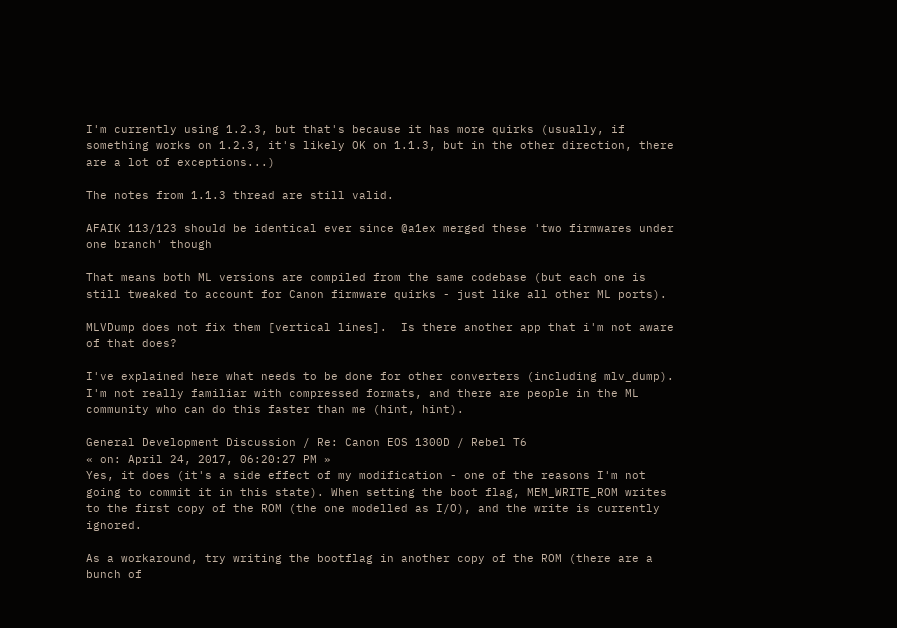I'm currently using 1.2.3, but that's because it has more quirks (usually, if something works on 1.2.3, it's likely OK on 1.1.3, but in the other direction, there are a lot of exceptions...)

The notes from 1.1.3 thread are still valid.

AFAIK 113/123 should be identical ever since @a1ex merged these 'two firmwares under one branch' though

That means both ML versions are compiled from the same codebase (but each one is still tweaked to account for Canon firmware quirks - just like all other ML ports).

MLVDump does not fix them [vertical lines].  Is there another app that i'm not aware of that does?

I've explained here what needs to be done for other converters (including mlv_dump). I'm not really familiar with compressed formats, and there are people in the ML community who can do this faster than me (hint, hint).

General Development Discussion / Re: Canon EOS 1300D / Rebel T6
« on: April 24, 2017, 06:20:27 PM »
Yes, it does (it's a side effect of my modification - one of the reasons I'm not going to commit it in this state). When setting the boot flag, MEM_WRITE_ROM writes to the first copy of the ROM (the one modelled as I/O), and the write is currently ignored.

As a workaround, try writing the bootflag in another copy of the ROM (there are a bunch of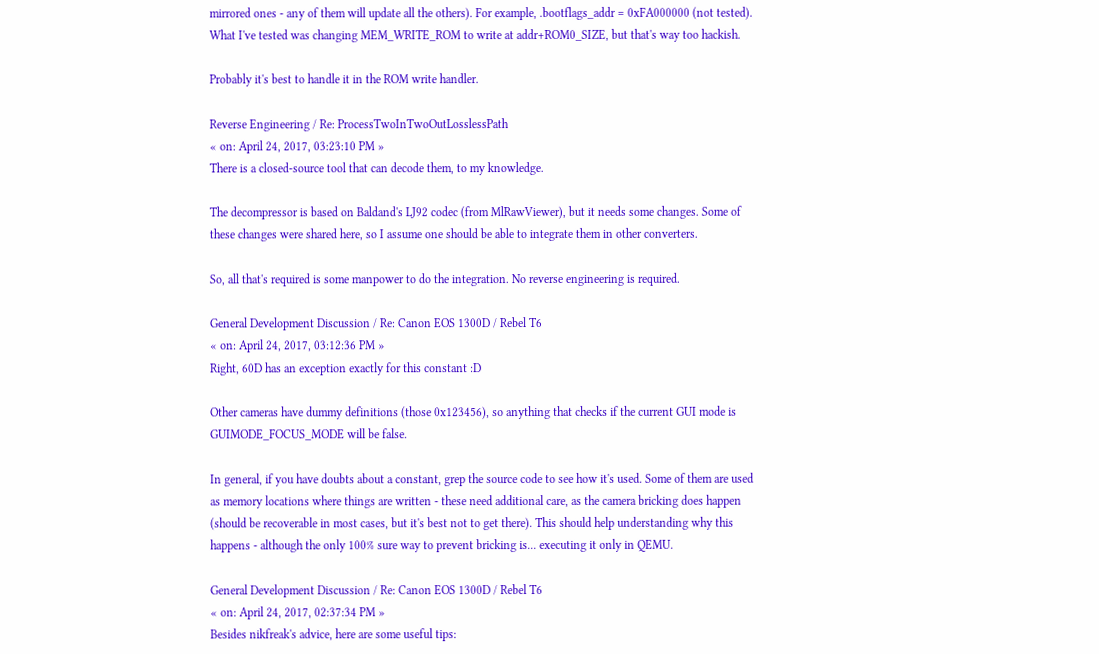mirrored ones - any of them will update all the others). For example, .bootflags_addr = 0xFA000000 (not tested). What I've tested was changing MEM_WRITE_ROM to write at addr+ROM0_SIZE, but that's way too hackish.

Probably it's best to handle it in the ROM write handler.

Reverse Engineering / Re: ProcessTwoInTwoOutLosslessPath
« on: April 24, 2017, 03:23:10 PM »
There is a closed-source tool that can decode them, to my knowledge.

The decompressor is based on Baldand's LJ92 codec (from MlRawViewer), but it needs some changes. Some of these changes were shared here, so I assume one should be able to integrate them in other converters.

So, all that's required is some manpower to do the integration. No reverse engineering is required.

General Development Discussion / Re: Canon EOS 1300D / Rebel T6
« on: April 24, 2017, 03:12:36 PM »
Right, 60D has an exception exactly for this constant :D

Other cameras have dummy definitions (those 0x123456), so anything that checks if the current GUI mode is GUIMODE_FOCUS_MODE will be false.

In general, if you have doubts about a constant, grep the source code to see how it's used. Some of them are used as memory locations where things are written - these need additional care, as the camera bricking does happen (should be recoverable in most cases, but it's best not to get there). This should help understanding why this happens - although the only 100% sure way to prevent bricking is... executing it only in QEMU.

General Development Discussion / Re: Canon EOS 1300D / Rebel T6
« on: April 24, 2017, 02:37:34 PM »
Besides nikfreak's advice, here are some useful tips: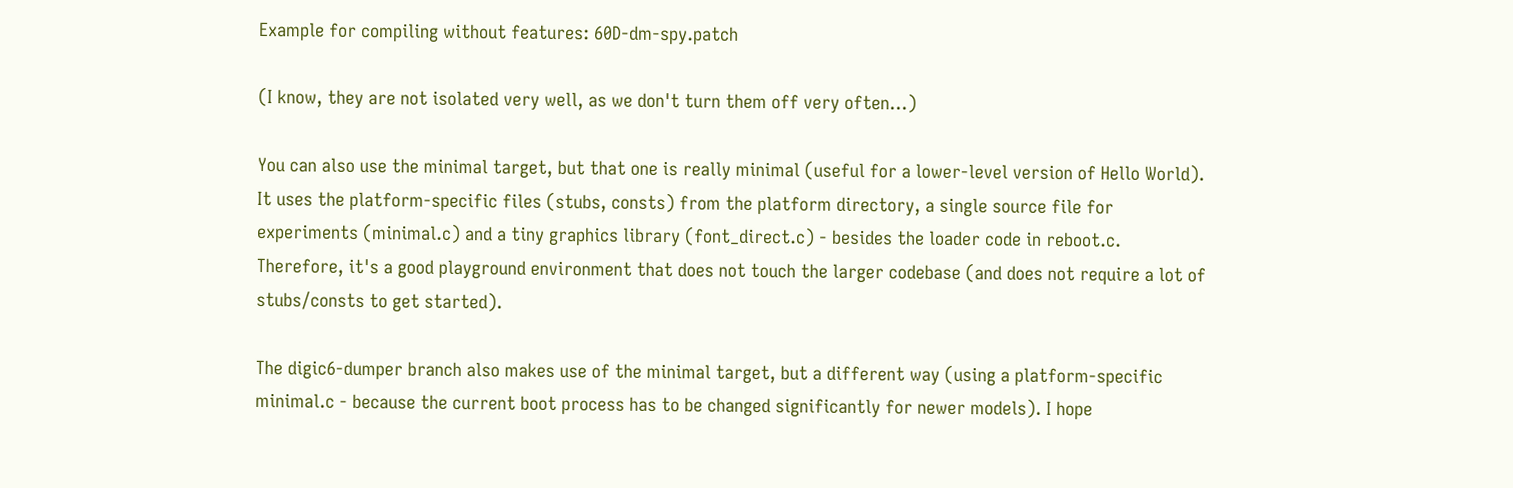Example for compiling without features: 60D-dm-spy.patch

(I know, they are not isolated very well, as we don't turn them off very often...)

You can also use the minimal target, but that one is really minimal (useful for a lower-level version of Hello World). It uses the platform-specific files (stubs, consts) from the platform directory, a single source file for experiments (minimal.c) and a tiny graphics library (font_direct.c) - besides the loader code in reboot.c. Therefore, it's a good playground environment that does not touch the larger codebase (and does not require a lot of stubs/consts to get started).

The digic6-dumper branch also makes use of the minimal target, but a different way (using a platform-specific minimal.c - because the current boot process has to be changed significantly for newer models). I hope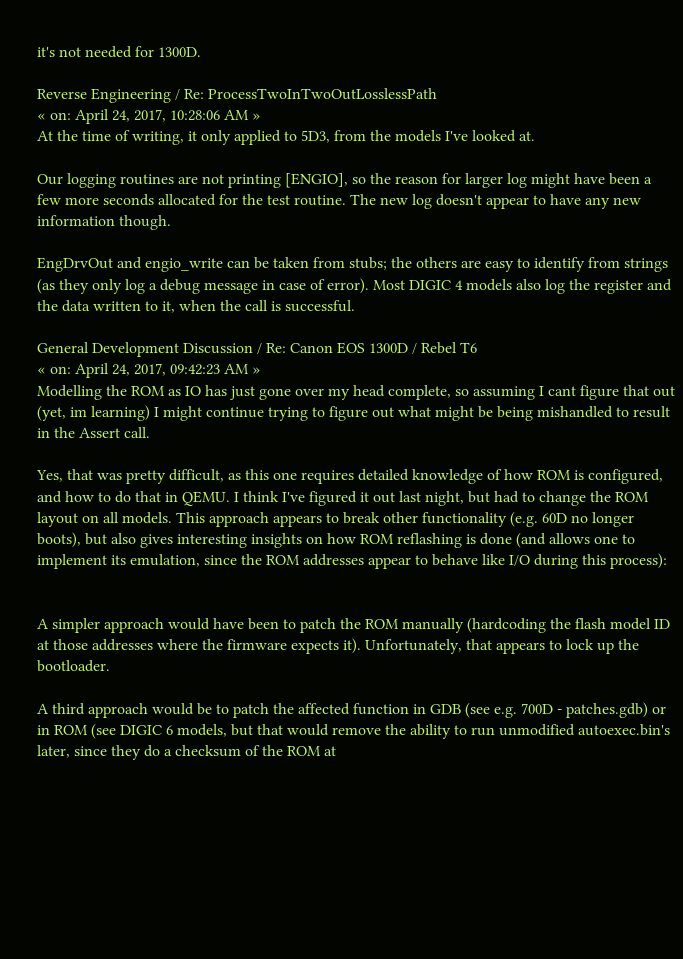it's not needed for 1300D.

Reverse Engineering / Re: ProcessTwoInTwoOutLosslessPath
« on: April 24, 2017, 10:28:06 AM »
At the time of writing, it only applied to 5D3, from the models I've looked at.

Our logging routines are not printing [ENGIO], so the reason for larger log might have been a few more seconds allocated for the test routine. The new log doesn't appear to have any new information though.

EngDrvOut and engio_write can be taken from stubs; the others are easy to identify from strings (as they only log a debug message in case of error). Most DIGIC 4 models also log the register and the data written to it, when the call is successful.

General Development Discussion / Re: Canon EOS 1300D / Rebel T6
« on: April 24, 2017, 09:42:23 AM »
Modelling the ROM as IO has just gone over my head complete, so assuming I cant figure that out (yet, im learning) I might continue trying to figure out what might be being mishandled to result in the Assert call.

Yes, that was pretty difficult, as this one requires detailed knowledge of how ROM is configured, and how to do that in QEMU. I think I've figured it out last night, but had to change the ROM layout on all models. This approach appears to break other functionality (e.g. 60D no longer boots), but also gives interesting insights on how ROM reflashing is done (and allows one to implement its emulation, since the ROM addresses appear to behave like I/O during this process):


A simpler approach would have been to patch the ROM manually (hardcoding the flash model ID at those addresses where the firmware expects it). Unfortunately, that appears to lock up the bootloader.

A third approach would be to patch the affected function in GDB (see e.g. 700D - patches.gdb) or in ROM (see DIGIC 6 models, but that would remove the ability to run unmodified autoexec.bin's later, since they do a checksum of the ROM at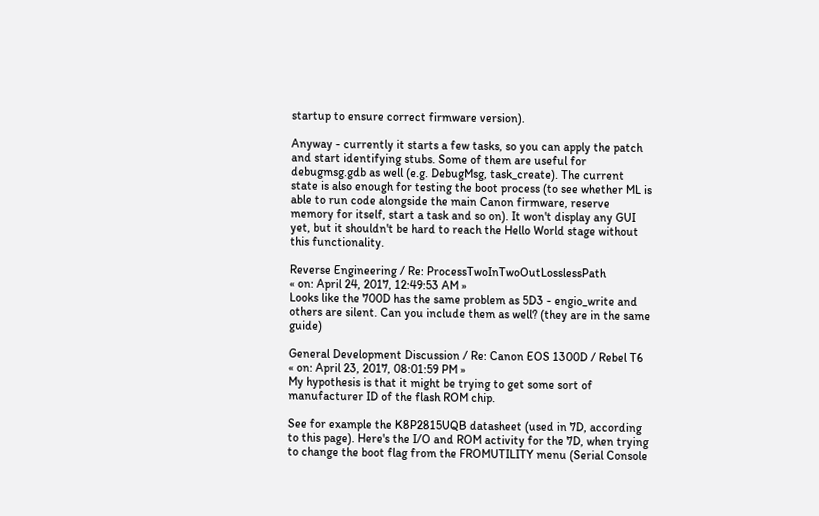startup to ensure correct firmware version).

Anyway - currently it starts a few tasks, so you can apply the patch and start identifying stubs. Some of them are useful for debugmsg.gdb as well (e.g. DebugMsg, task_create). The current state is also enough for testing the boot process (to see whether ML is able to run code alongside the main Canon firmware, reserve memory for itself, start a task and so on). It won't display any GUI yet, but it shouldn't be hard to reach the Hello World stage without this functionality.

Reverse Engineering / Re: ProcessTwoInTwoOutLosslessPath
« on: April 24, 2017, 12:49:53 AM »
Looks like the 700D has the same problem as 5D3 - engio_write and others are silent. Can you include them as well? (they are in the same guide)

General Development Discussion / Re: Canon EOS 1300D / Rebel T6
« on: April 23, 2017, 08:01:59 PM »
My hypothesis is that it might be trying to get some sort of manufacturer ID of the flash ROM chip.

See for example the K8P2815UQB datasheet (used in 7D, according to this page). Here's the I/O and ROM activity for the 7D, when trying to change the boot flag from the FROMUTILITY menu (Serial Console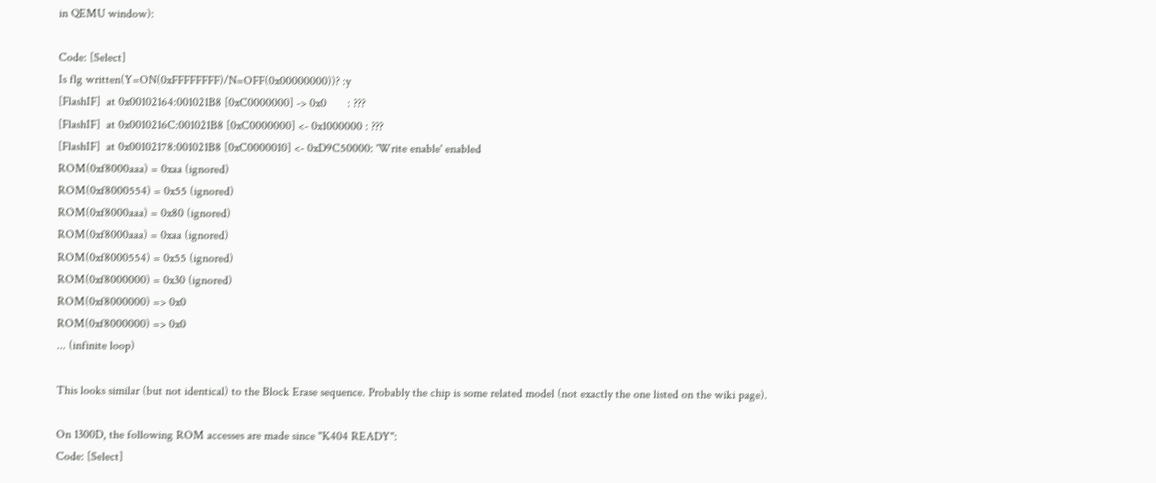in QEMU window):

Code: [Select]
Is flg written(Y=ON(0xFFFFFFFF)/N=OFF(0x00000000))? :y
[FlashIF]  at 0x00102164:001021B8 [0xC0000000] -> 0x0       : ???
[FlashIF]  at 0x0010216C:001021B8 [0xC0000000] <- 0x1000000 : ???
[FlashIF]  at 0x00102178:001021B8 [0xC0000010] <- 0xD9C50000: 'Write enable' enabled
ROM(0xf8000aaa) = 0xaa (ignored)
ROM(0xf8000554) = 0x55 (ignored)
ROM(0xf8000aaa) = 0x80 (ignored)
ROM(0xf8000aaa) = 0xaa (ignored)
ROM(0xf8000554) = 0x55 (ignored)
ROM(0xf8000000) = 0x30 (ignored)
ROM(0xf8000000) => 0x0
ROM(0xf8000000) => 0x0
... (infinite loop)

This looks similar (but not identical) to the Block Erase sequence. Probably the chip is some related model (not exactly the one listed on the wiki page).

On 1300D, the following ROM accesses are made since "K404 READY":
Code: [Select]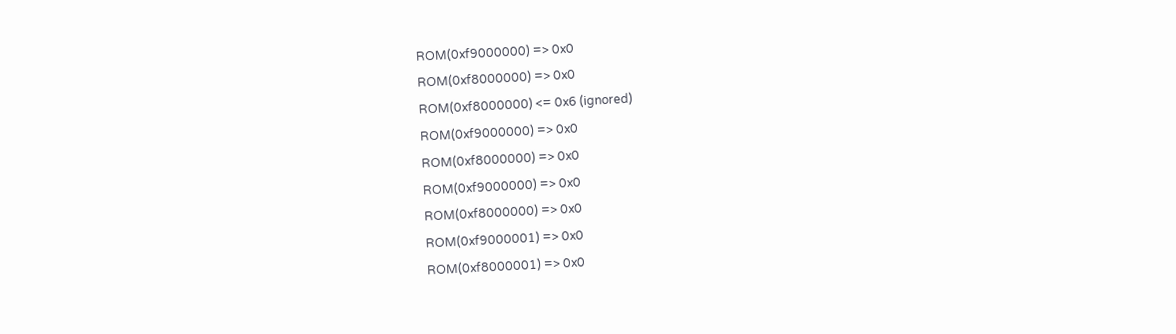ROM(0xf9000000) => 0x0
ROM(0xf8000000) => 0x0
ROM(0xf8000000) <= 0x6 (ignored)
ROM(0xf9000000) => 0x0
ROM(0xf8000000) => 0x0
ROM(0xf9000000) => 0x0
ROM(0xf8000000) => 0x0
ROM(0xf9000001) => 0x0
ROM(0xf8000001) => 0x0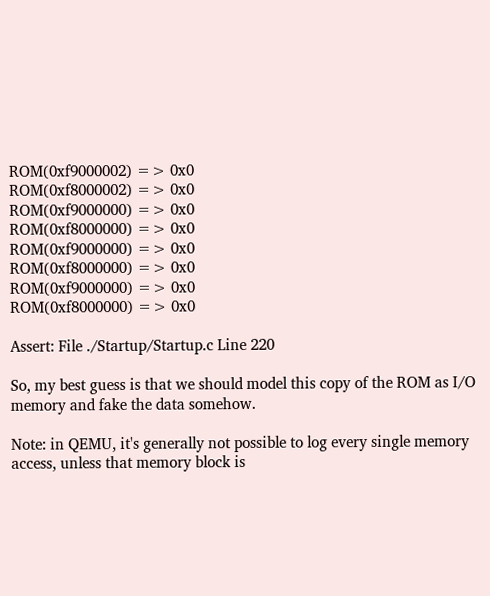ROM(0xf9000002) => 0x0
ROM(0xf8000002) => 0x0
ROM(0xf9000000) => 0x0
ROM(0xf8000000) => 0x0
ROM(0xf9000000) => 0x0
ROM(0xf8000000) => 0x0
ROM(0xf9000000) => 0x0
ROM(0xf8000000) => 0x0

Assert: File ./Startup/Startup.c Line 220

So, my best guess is that we should model this copy of the ROM as I/O memory and fake the data somehow.

Note: in QEMU, it's generally not possible to log every single memory access, unless that memory block is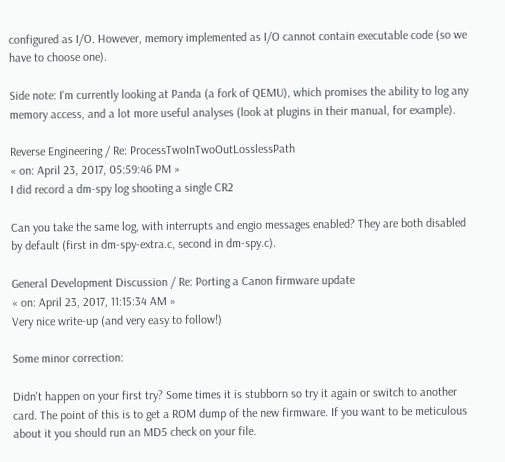configured as I/O. However, memory implemented as I/O cannot contain executable code (so we have to choose one).

Side note: I'm currently looking at Panda (a fork of QEMU), which promises the ability to log any memory access, and a lot more useful analyses (look at plugins in their manual, for example).

Reverse Engineering / Re: ProcessTwoInTwoOutLosslessPath
« on: April 23, 2017, 05:59:46 PM »
I did record a dm-spy log shooting a single CR2

Can you take the same log, with interrupts and engio messages enabled? They are both disabled by default (first in dm-spy-extra.c, second in dm-spy.c).

General Development Discussion / Re: Porting a Canon firmware update
« on: April 23, 2017, 11:15:34 AM »
Very nice write-up (and very easy to follow!)

Some minor correction:

Didn't happen on your first try? Some times it is stubborn so try it again or switch to another card. The point of this is to get a ROM dump of the new firmware. If you want to be meticulous about it you should run an MD5 check on your file.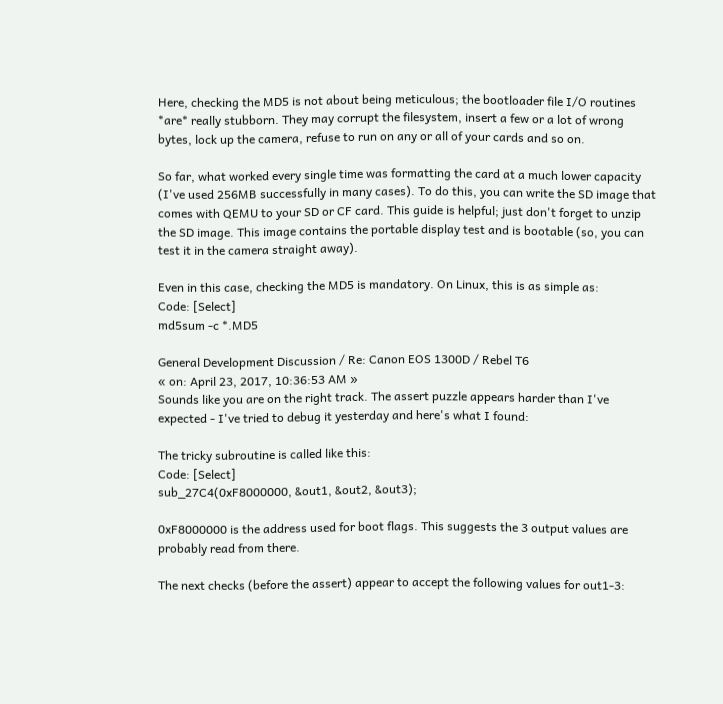Here, checking the MD5 is not about being meticulous; the bootloader file I/O routines *are* really stubborn. They may corrupt the filesystem, insert a few or a lot of wrong bytes, lock up the camera, refuse to run on any or all of your cards and so on.

So far, what worked every single time was formatting the card at a much lower capacity (I've used 256MB successfully in many cases). To do this, you can write the SD image that comes with QEMU to your SD or CF card. This guide is helpful; just don't forget to unzip the SD image. This image contains the portable display test and is bootable (so, you can test it in the camera straight away).

Even in this case, checking the MD5 is mandatory. On Linux, this is as simple as:
Code: [Select]
md5sum -c *.MD5

General Development Discussion / Re: Canon EOS 1300D / Rebel T6
« on: April 23, 2017, 10:36:53 AM »
Sounds like you are on the right track. The assert puzzle appears harder than I've expected - I've tried to debug it yesterday and here's what I found:

The tricky subroutine is called like this:
Code: [Select]
sub_27C4(0xF8000000, &out1, &out2, &out3);

0xF8000000 is the address used for boot flags. This suggests the 3 output values are probably read from there.

The next checks (before the assert) appear to accept the following values for out1-3: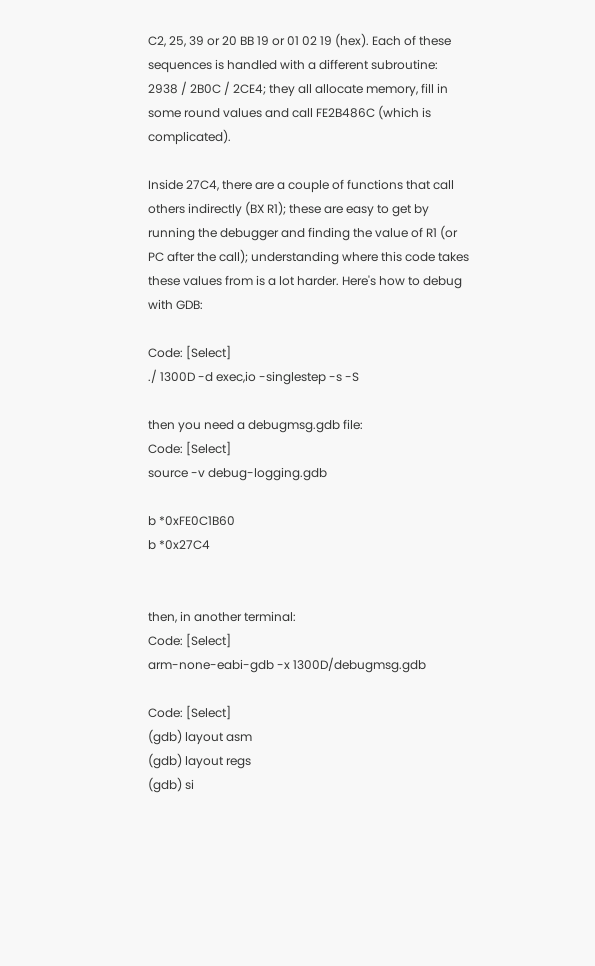C2, 25, 39 or 20 BB 19 or 01 02 19 (hex). Each of these sequences is handled with a different subroutine: 2938 / 2B0C / 2CE4; they all allocate memory, fill in some round values and call FE2B486C (which is complicated).

Inside 27C4, there are a couple of functions that call others indirectly (BX R1); these are easy to get by running the debugger and finding the value of R1 (or PC after the call); understanding where this code takes these values from is a lot harder. Here's how to debug with GDB:

Code: [Select]
./ 1300D -d exec,io -singlestep -s -S

then you need a debugmsg.gdb file:
Code: [Select]
source -v debug-logging.gdb

b *0xFE0C1B60
b *0x27C4


then, in another terminal:
Code: [Select]
arm-none-eabi-gdb -x 1300D/debugmsg.gdb

Code: [Select]
(gdb) layout asm
(gdb) layout regs
(gdb) si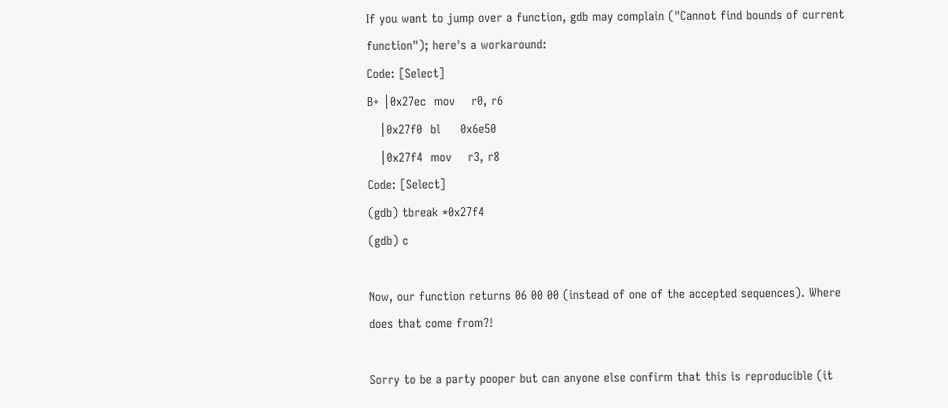If you want to jump over a function, gdb may complain ("Cannot find bounds of current function"); here's a workaround:
Code: [Select]
B+ │0x27ec  mov    r0, r6
   │0x27f0  bl     0x6e50
   │0x27f4  mov    r3, r8
Code: [Select]
(gdb) tbreak *0x27f4
(gdb) c

Now, our function returns 06 00 00 (instead of one of the accepted sequences). Where does that come from?!

Sorry to be a party pooper but can anyone else confirm that this is reproducible (it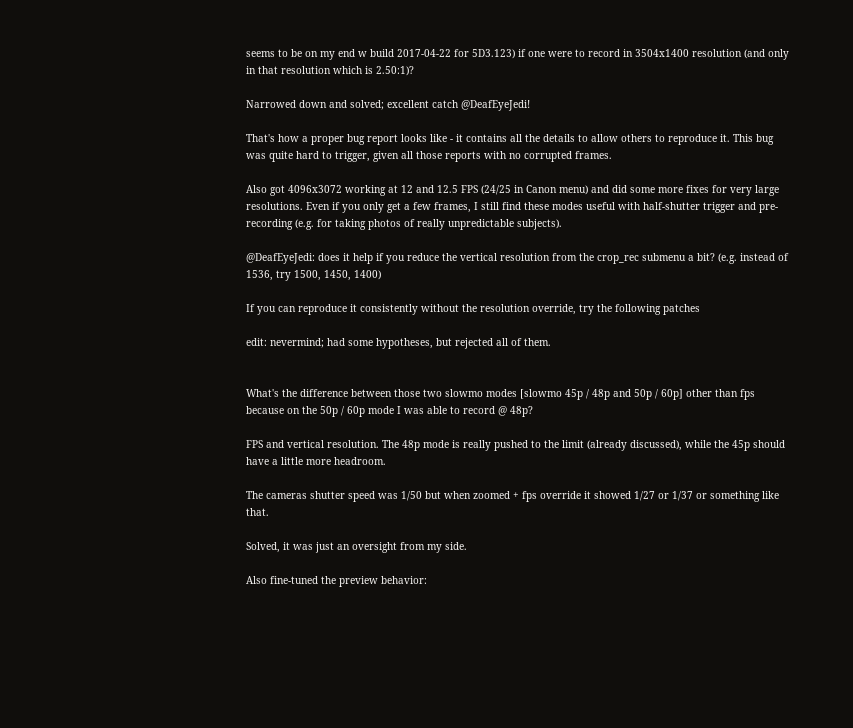seems to be on my end w build 2017-04-22 for 5D3.123) if one were to record in 3504x1400 resolution (and only in that resolution which is 2.50:1)?

Narrowed down and solved; excellent catch @DeafEyeJedi!

That's how a proper bug report looks like - it contains all the details to allow others to reproduce it. This bug was quite hard to trigger, given all those reports with no corrupted frames.

Also got 4096x3072 working at 12 and 12.5 FPS (24/25 in Canon menu) and did some more fixes for very large resolutions. Even if you only get a few frames, I still find these modes useful with half-shutter trigger and pre-recording (e.g. for taking photos of really unpredictable subjects).

@DeafEyeJedi: does it help if you reduce the vertical resolution from the crop_rec submenu a bit? (e.g. instead of 1536, try 1500, 1450, 1400)

If you can reproduce it consistently without the resolution override, try the following patches

edit: nevermind; had some hypotheses, but rejected all of them.


What's the difference between those two slowmo modes [slowmo 45p / 48p and 50p / 60p] other than fps because on the 50p / 60p mode I was able to record @ 48p?

FPS and vertical resolution. The 48p mode is really pushed to the limit (already discussed), while the 45p should have a little more headroom.

The cameras shutter speed was 1/50 but when zoomed + fps override it showed 1/27 or 1/37 or something like that.

Solved, it was just an oversight from my side.

Also fine-tuned the preview behavior: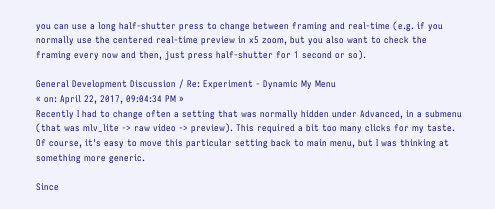you can use a long half-shutter press to change between framing and real-time (e.g. if you normally use the centered real-time preview in x5 zoom, but you also want to check the framing every now and then, just press half-shutter for 1 second or so).

General Development Discussion / Re: Experiment - Dynamic My Menu
« on: April 22, 2017, 09:04:34 PM »
Recently I had to change often a setting that was normally hidden under Advanced, in a submenu (that was mlv_lite -> raw video -> preview). This required a bit too many clicks for my taste. Of course, it's easy to move this particular setting back to main menu, but I was thinking at something more generic.

Since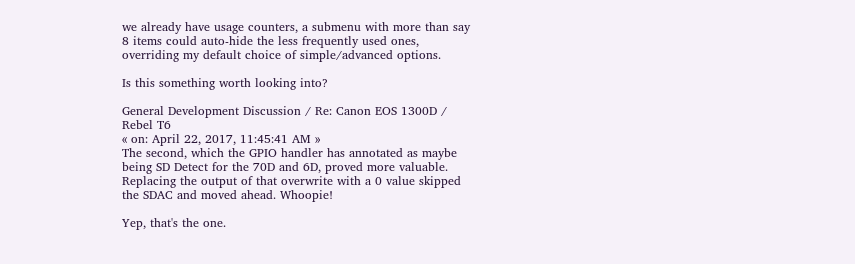we already have usage counters, a submenu with more than say 8 items could auto-hide the less frequently used ones, overriding my default choice of simple/advanced options.

Is this something worth looking into?

General Development Discussion / Re: Canon EOS 1300D / Rebel T6
« on: April 22, 2017, 11:45:41 AM »
The second, which the GPIO handler has annotated as maybe being SD Detect for the 70D and 6D, proved more valuable.
Replacing the output of that overwrite with a 0 value skipped the SDAC and moved ahead. Whoopie!

Yep, that's the one.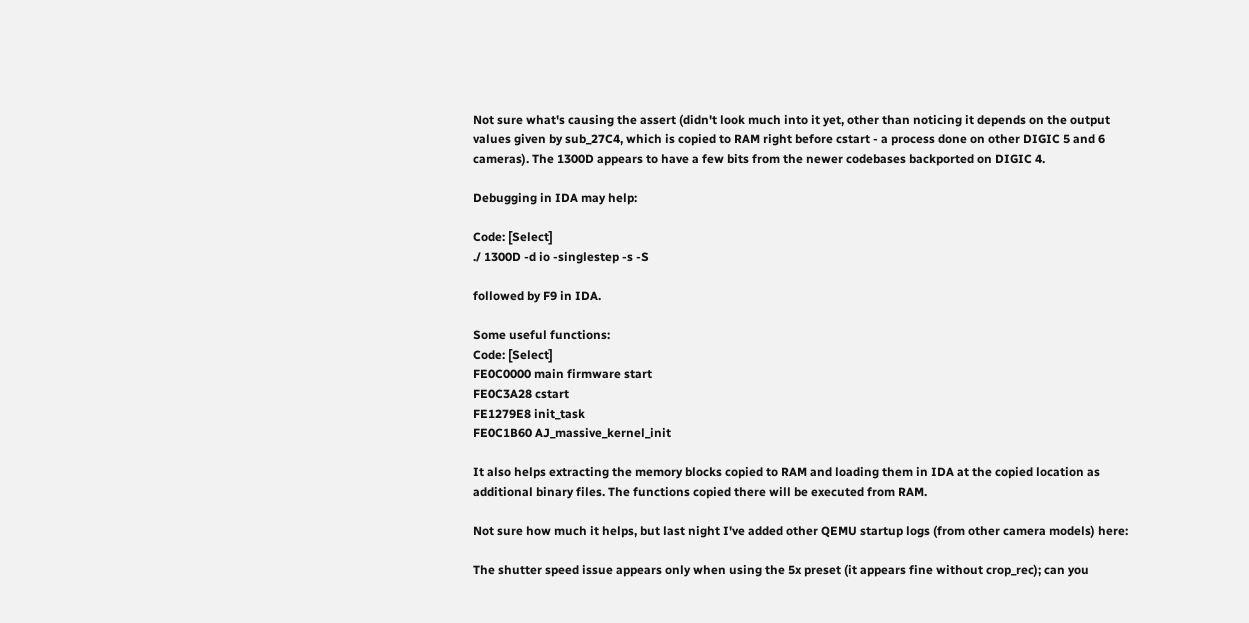Not sure what's causing the assert (didn't look much into it yet, other than noticing it depends on the output values given by sub_27C4, which is copied to RAM right before cstart - a process done on other DIGIC 5 and 6 cameras). The 1300D appears to have a few bits from the newer codebases backported on DIGIC 4.

Debugging in IDA may help:

Code: [Select]
./ 1300D -d io -singlestep -s -S

followed by F9 in IDA.

Some useful functions:
Code: [Select]
FE0C0000 main firmware start
FE0C3A28 cstart
FE1279E8 init_task
FE0C1B60 AJ_massive_kernel_init

It also helps extracting the memory blocks copied to RAM and loading them in IDA at the copied location as additional binary files. The functions copied there will be executed from RAM.

Not sure how much it helps, but last night I've added other QEMU startup logs (from other camera models) here:

The shutter speed issue appears only when using the 5x preset (it appears fine without crop_rec); can you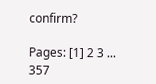confirm?

Pages: [1] 2 3 ... 357